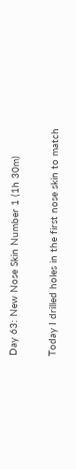Day 63: New Nose Skin Number 1 (1h 30m)

Today I drilled holes in the first nose skin to match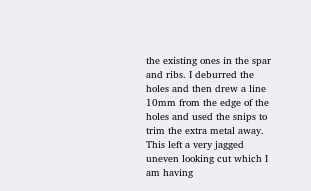the existing ones in the spar and ribs. I deburred the holes and then drew a line 10mm from the edge of the holes and used the snips to trim the extra metal away. This left a very jagged uneven looking cut which I am having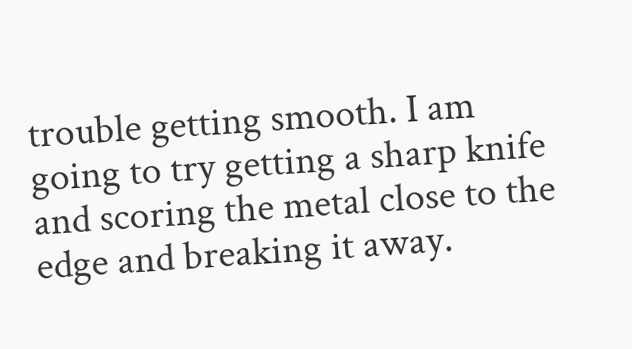trouble getting smooth. I am going to try getting a sharp knife and scoring the metal close to the edge and breaking it away.